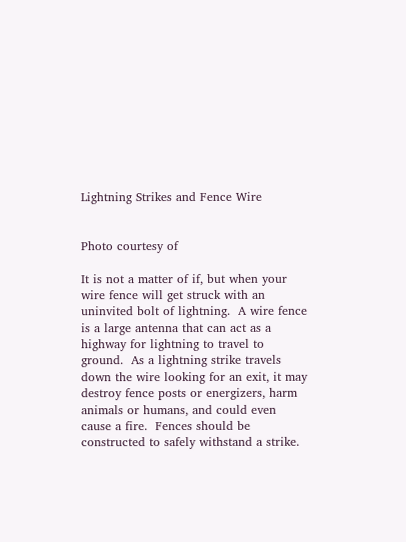Lightning Strikes and Fence Wire


Photo courtesy of

It is not a matter of if, but when your wire fence will get struck with an uninvited bolt of lightning.  A wire fence is a large antenna that can act as a highway for lightning to travel to ground.  As a lightning strike travels down the wire looking for an exit, it may destroy fence posts or energizers, harm animals or humans, and could even cause a fire.  Fences should be constructed to safely withstand a strike.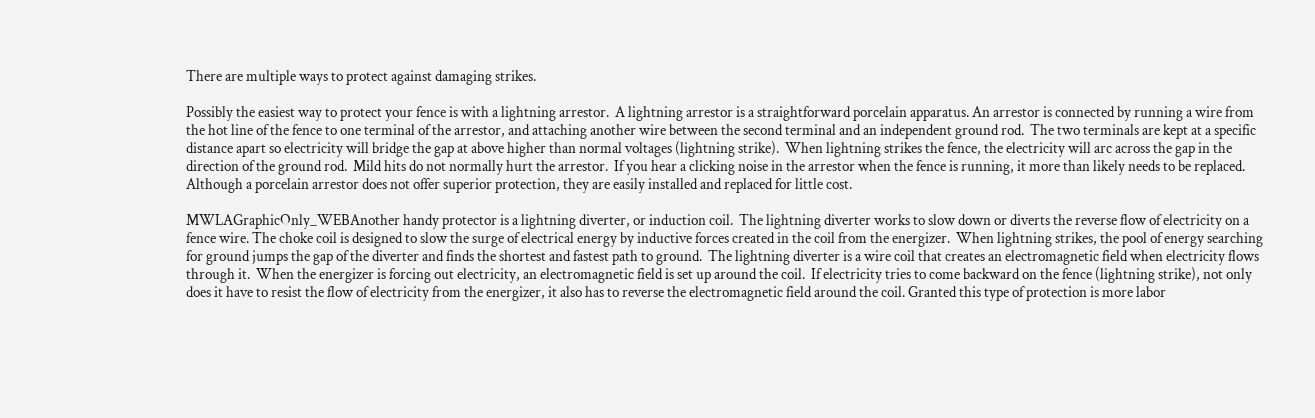There are multiple ways to protect against damaging strikes.

Possibly the easiest way to protect your fence is with a lightning arrestor.  A lightning arrestor is a straightforward porcelain apparatus. An arrestor is connected by running a wire from the hot line of the fence to one terminal of the arrestor, and attaching another wire between the second terminal and an independent ground rod.  The two terminals are kept at a specific distance apart so electricity will bridge the gap at above higher than normal voltages (lightning strike).  When lightning strikes the fence, the electricity will arc across the gap in the direction of the ground rod.  Mild hits do not normally hurt the arrestor.  If you hear a clicking noise in the arrestor when the fence is running, it more than likely needs to be replaced. Although a porcelain arrestor does not offer superior protection, they are easily installed and replaced for little cost.

MWLAGraphicOnly_WEBAnother handy protector is a lightning diverter, or induction coil.  The lightning diverter works to slow down or diverts the reverse flow of electricity on a fence wire. The choke coil is designed to slow the surge of electrical energy by inductive forces created in the coil from the energizer.  When lightning strikes, the pool of energy searching for ground jumps the gap of the diverter and finds the shortest and fastest path to ground.  The lightning diverter is a wire coil that creates an electromagnetic field when electricity flows through it.  When the energizer is forcing out electricity, an electromagnetic field is set up around the coil.  If electricity tries to come backward on the fence (lightning strike), not only does it have to resist the flow of electricity from the energizer, it also has to reverse the electromagnetic field around the coil. Granted this type of protection is more labor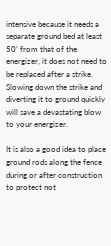intensive because it needs a separate ground bed at least 50’ from that of the energizer, it does not need to be replaced after a strike.  Slowing down the strike and diverting it to ground quickly will save a devastating blow to your energizer.

It is also a good idea to place ground rods along the fence during or after construction to protect not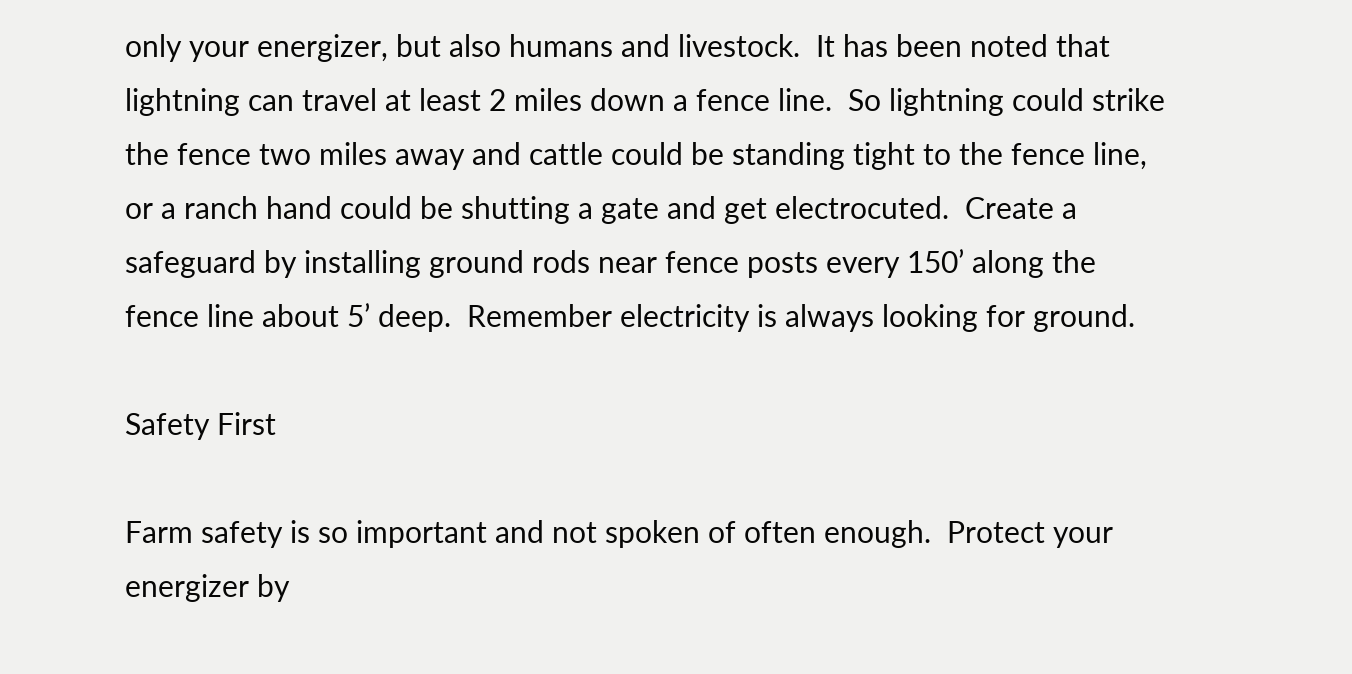only your energizer, but also humans and livestock.  It has been noted that lightning can travel at least 2 miles down a fence line.  So lightning could strike the fence two miles away and cattle could be standing tight to the fence line, or a ranch hand could be shutting a gate and get electrocuted.  Create a safeguard by installing ground rods near fence posts every 150’ along the fence line about 5’ deep.  Remember electricity is always looking for ground.

Safety First

Farm safety is so important and not spoken of often enough.  Protect your energizer by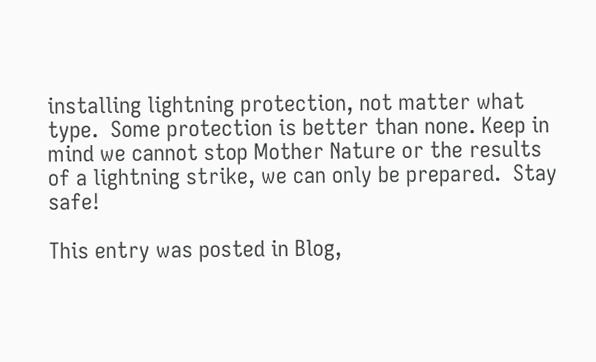installing lightning protection, not matter what type.  Some protection is better than none. Keep in mind we cannot stop Mother Nature or the results of a lightning strike, we can only be prepared.  Stay safe!

This entry was posted in Blog,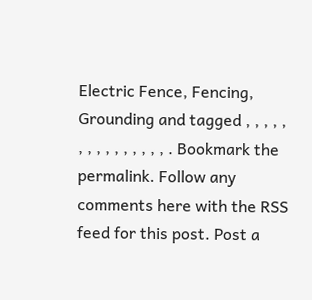Electric Fence, Fencing, Grounding and tagged , , , , , , , , , , , , , , , . Bookmark the permalink. Follow any comments here with the RSS feed for this post. Post a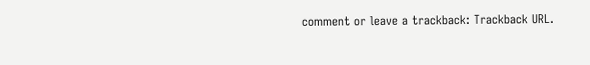comment or leave a trackback: Trackback URL.